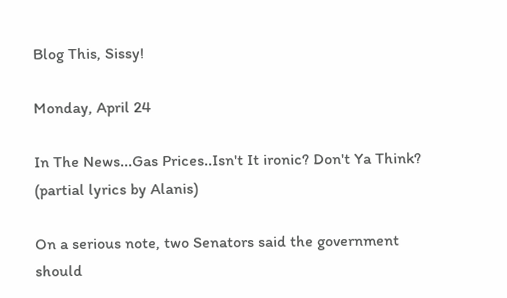Blog This, Sissy!

Monday, April 24

In The News...Gas Prices..Isn't It ironic? Don't Ya Think? (partial lyrics by Alanis)

On a serious note, two Senators said the government should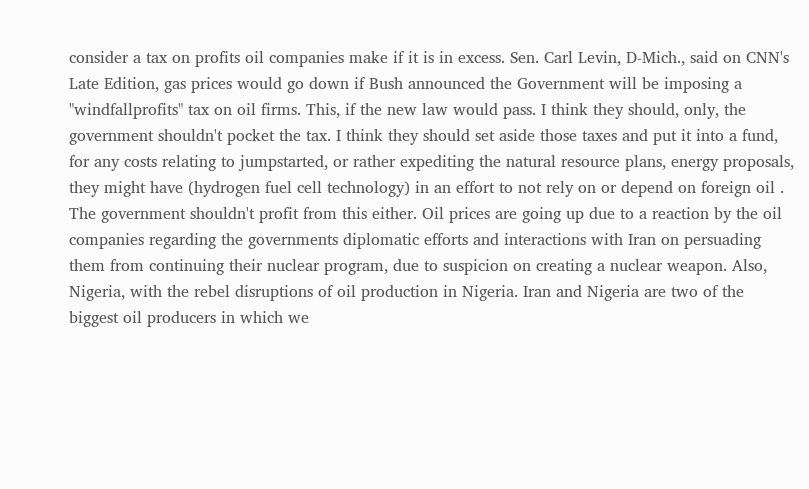consider a tax on profits oil companies make if it is in excess. Sen. Carl Levin, D-Mich., said on CNN's Late Edition, gas prices would go down if Bush announced the Government will be imposing a "windfallprofits" tax on oil firms. This, if the new law would pass. I think they should, only, the government shouldn't pocket the tax. I think they should set aside those taxes and put it into a fund, for any costs relating to jumpstarted, or rather expediting the natural resource plans, energy proposals, they might have (hydrogen fuel cell technology) in an effort to not rely on or depend on foreign oil . The government shouldn't profit from this either. Oil prices are going up due to a reaction by the oil companies regarding the governments diplomatic efforts and interactions with Iran on persuading them from continuing their nuclear program, due to suspicion on creating a nuclear weapon. Also, Nigeria, with the rebel disruptions of oil production in Nigeria. Iran and Nigeria are two of the biggest oil producers in which we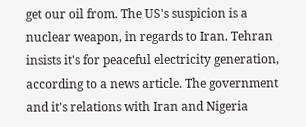get our oil from. The US's suspicion is a nuclear weapon, in regards to Iran. Tehran insists it's for peaceful electricity generation, according to a news article. The government and it's relations with Iran and Nigeria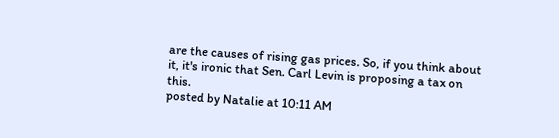are the causes of rising gas prices. So, if you think about it, it's ironic that Sen. Carl Levin is proposing a tax on this.
posted by Natalie at 10:11 AM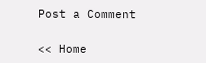Post a Comment

<< Home